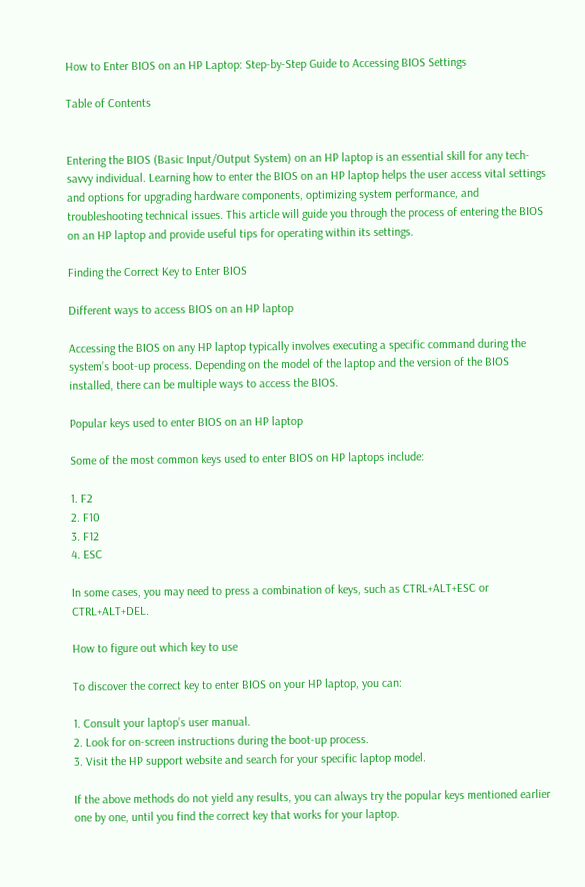How to Enter BIOS on an HP Laptop: Step-by-Step Guide to Accessing BIOS Settings

Table of Contents


Entering the BIOS (Basic Input/Output System) on an HP laptop is an essential skill for any tech-savvy individual. Learning how to enter the BIOS on an HP laptop helps the user access vital settings and options for upgrading hardware components, optimizing system performance, and troubleshooting technical issues. This article will guide you through the process of entering the BIOS on an HP laptop and provide useful tips for operating within its settings.

Finding the Correct Key to Enter BIOS

Different ways to access BIOS on an HP laptop

Accessing the BIOS on any HP laptop typically involves executing a specific command during the system’s boot-up process. Depending on the model of the laptop and the version of the BIOS installed, there can be multiple ways to access the BIOS.

Popular keys used to enter BIOS on an HP laptop

Some of the most common keys used to enter BIOS on HP laptops include:

1. F2
2. F10
3. F12
4. ESC

In some cases, you may need to press a combination of keys, such as CTRL+ALT+ESC or CTRL+ALT+DEL.

How to figure out which key to use

To discover the correct key to enter BIOS on your HP laptop, you can:

1. Consult your laptop’s user manual.
2. Look for on-screen instructions during the boot-up process.
3. Visit the HP support website and search for your specific laptop model.

If the above methods do not yield any results, you can always try the popular keys mentioned earlier one by one, until you find the correct key that works for your laptop.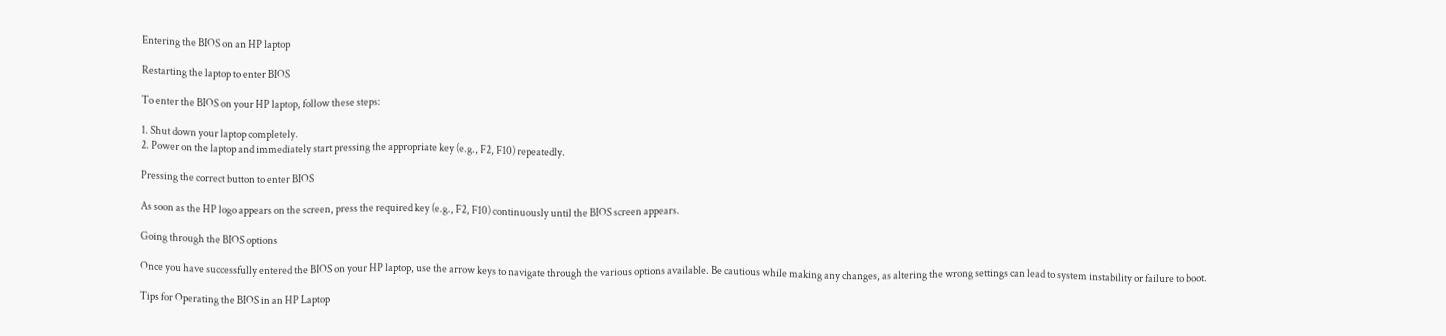Entering the BIOS on an HP laptop

Restarting the laptop to enter BIOS

To enter the BIOS on your HP laptop, follow these steps:

1. Shut down your laptop completely.
2. Power on the laptop and immediately start pressing the appropriate key (e.g., F2, F10) repeatedly.

Pressing the correct button to enter BIOS

As soon as the HP logo appears on the screen, press the required key (e.g., F2, F10) continuously until the BIOS screen appears.

Going through the BIOS options

Once you have successfully entered the BIOS on your HP laptop, use the arrow keys to navigate through the various options available. Be cautious while making any changes, as altering the wrong settings can lead to system instability or failure to boot.

Tips for Operating the BIOS in an HP Laptop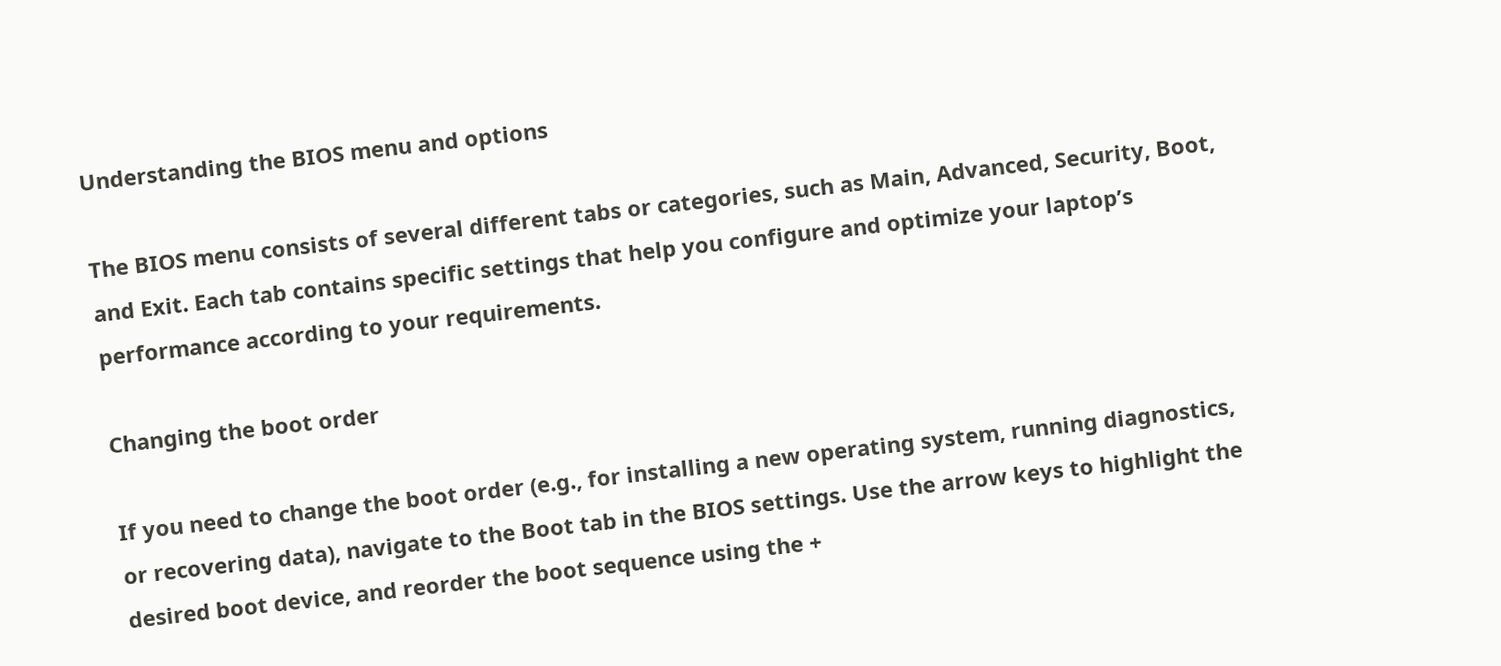Understanding the BIOS menu and options

The BIOS menu consists of several different tabs or categories, such as Main, Advanced, Security, Boot, and Exit. Each tab contains specific settings that help you configure and optimize your laptop’s performance according to your requirements.

Changing the boot order

If you need to change the boot order (e.g., for installing a new operating system, running diagnostics, or recovering data), navigate to the Boot tab in the BIOS settings. Use the arrow keys to highlight the desired boot device, and reorder the boot sequence using the +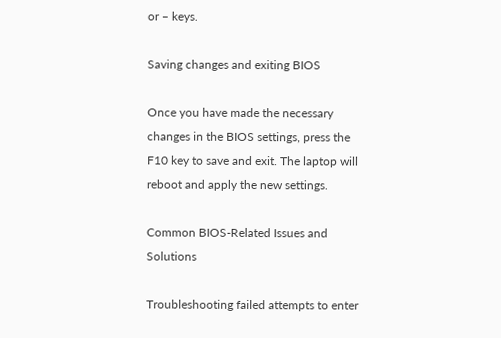or – keys.

Saving changes and exiting BIOS

Once you have made the necessary changes in the BIOS settings, press the F10 key to save and exit. The laptop will reboot and apply the new settings.

Common BIOS-Related Issues and Solutions

Troubleshooting failed attempts to enter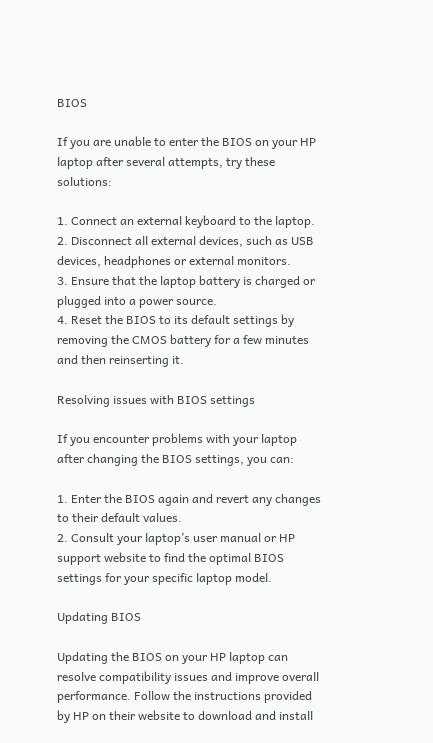BIOS

If you are unable to enter the BIOS on your HP laptop after several attempts, try these solutions:

1. Connect an external keyboard to the laptop.
2. Disconnect all external devices, such as USB devices, headphones or external monitors.
3. Ensure that the laptop battery is charged or plugged into a power source.
4. Reset the BIOS to its default settings by removing the CMOS battery for a few minutes and then reinserting it.

Resolving issues with BIOS settings

If you encounter problems with your laptop after changing the BIOS settings, you can:

1. Enter the BIOS again and revert any changes to their default values.
2. Consult your laptop’s user manual or HP support website to find the optimal BIOS settings for your specific laptop model.

Updating BIOS

Updating the BIOS on your HP laptop can resolve compatibility issues and improve overall performance. Follow the instructions provided by HP on their website to download and install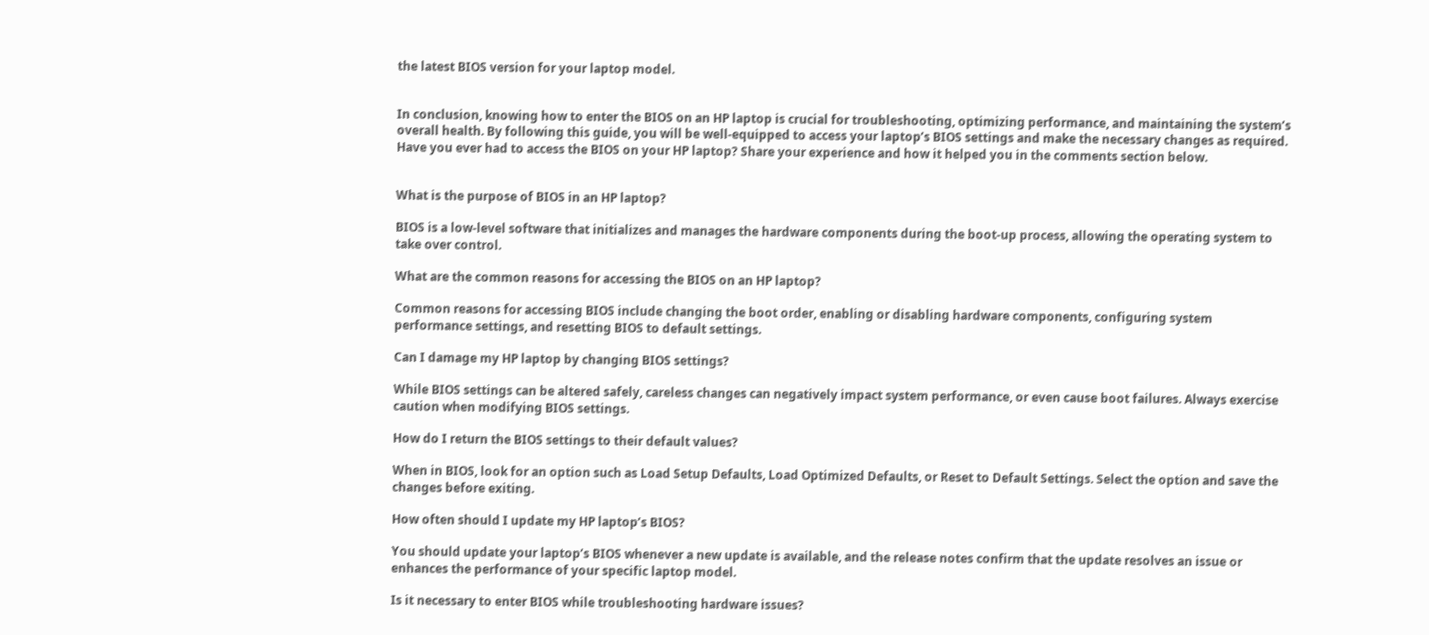the latest BIOS version for your laptop model.


In conclusion, knowing how to enter the BIOS on an HP laptop is crucial for troubleshooting, optimizing performance, and maintaining the system’s overall health. By following this guide, you will be well-equipped to access your laptop’s BIOS settings and make the necessary changes as required. Have you ever had to access the BIOS on your HP laptop? Share your experience and how it helped you in the comments section below.


What is the purpose of BIOS in an HP laptop?

BIOS is a low-level software that initializes and manages the hardware components during the boot-up process, allowing the operating system to take over control.

What are the common reasons for accessing the BIOS on an HP laptop?

Common reasons for accessing BIOS include changing the boot order, enabling or disabling hardware components, configuring system performance settings, and resetting BIOS to default settings.

Can I damage my HP laptop by changing BIOS settings?

While BIOS settings can be altered safely, careless changes can negatively impact system performance, or even cause boot failures. Always exercise caution when modifying BIOS settings.

How do I return the BIOS settings to their default values?

When in BIOS, look for an option such as Load Setup Defaults, Load Optimized Defaults, or Reset to Default Settings. Select the option and save the changes before exiting.

How often should I update my HP laptop’s BIOS?

You should update your laptop’s BIOS whenever a new update is available, and the release notes confirm that the update resolves an issue or enhances the performance of your specific laptop model.

Is it necessary to enter BIOS while troubleshooting hardware issues?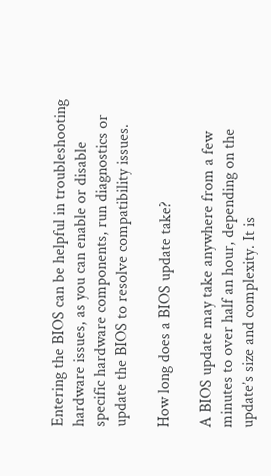Entering the BIOS can be helpful in troubleshooting hardware issues, as you can enable or disable specific hardware components, run diagnostics or update the BIOS to resolve compatibility issues.

How long does a BIOS update take?

A BIOS update may take anywhere from a few minutes to over half an hour, depending on the update’s size and complexity. It is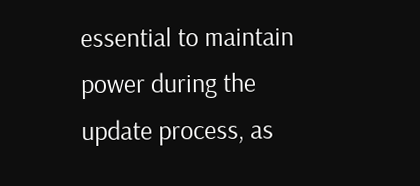essential to maintain power during the update process, as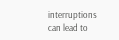interruptions can lead to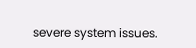severe system issues.